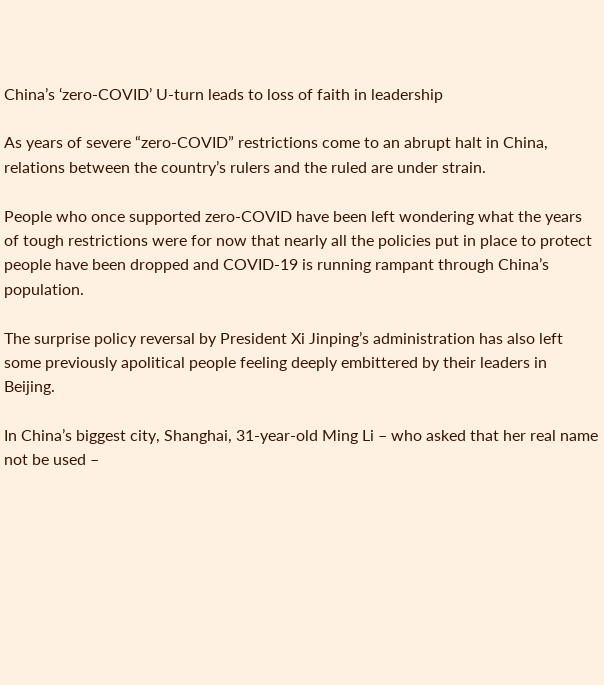China’s ‘zero-COVID’ U-turn leads to loss of faith in leadership

As years of severe “zero-COVID” restrictions come to an abrupt halt in China, relations between the country’s rulers and the ruled are under strain.

People who once supported zero-COVID have been left wondering what the years of tough restrictions were for now that nearly all the policies put in place to protect people have been dropped and COVID-19 is running rampant through China’s population.

The surprise policy reversal by President Xi Jinping’s administration has also left some previously apolitical people feeling deeply embittered by their leaders in Beijing.

In China’s biggest city, Shanghai, 31-year-old Ming Li – who asked that her real name not be used –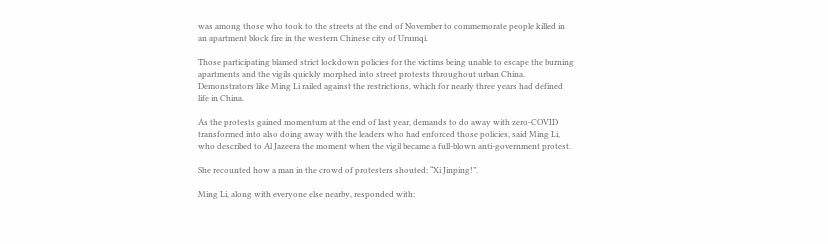was among those who took to the streets at the end of November to commemorate people killed in an apartment block fire in the western Chinese city of Urumqi.

Those participating blamed strict lockdown policies for the victims being unable to escape the burning apartments and the vigils quickly morphed into street protests throughout urban China. Demonstrators like Ming Li railed against the restrictions, which for nearly three years had defined life in China.

As the protests gained momentum at the end of last year, demands to do away with zero-COVID transformed into also doing away with the leaders who had enforced those policies, said Ming Li, who described to Al Jazeera the moment when the vigil became a full-blown anti-government protest.

She recounted how a man in the crowd of protesters shouted: “Xi Jinping!”.

Ming Li, along with everyone else nearby, responded with: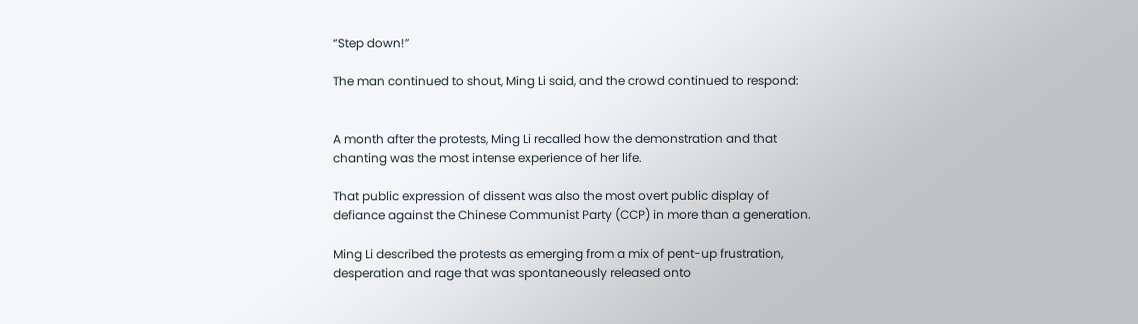“Step down!”

The man continued to shout, Ming Li said, and the crowd continued to respond:


A month after the protests, Ming Li recalled how the demonstration and that chanting was the most intense experience of her life.

That public expression of dissent was also the most overt public display of defiance against the Chinese Communist Party (CCP) in more than a generation.

Ming Li described the protests as emerging from a mix of pent-up frustration, desperation and rage that was spontaneously released onto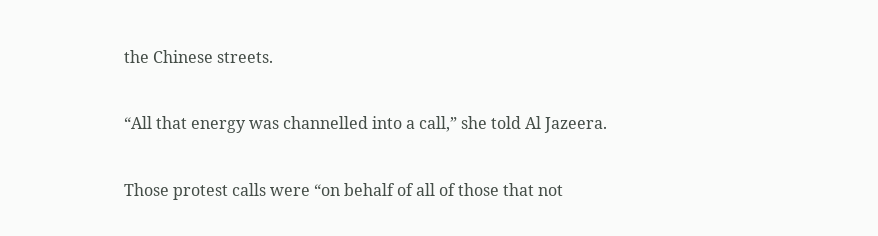the Chinese streets.

“All that energy was channelled into a call,” she told Al Jazeera.

Those protest calls were “on behalf of all of those that not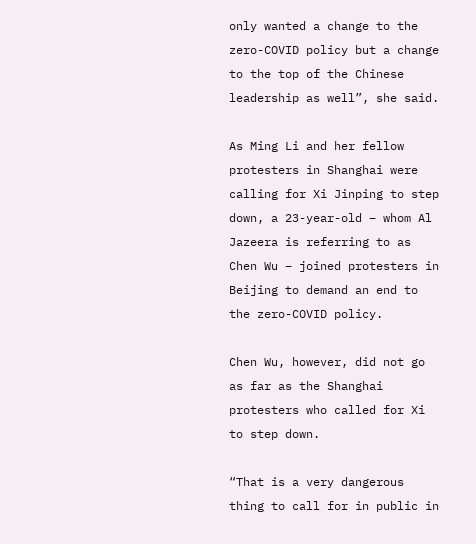only wanted a change to the zero-COVID policy but a change to the top of the Chinese leadership as well”, she said.

As Ming Li and her fellow protesters in Shanghai were calling for Xi Jinping to step down, a 23-year-old – whom Al Jazeera is referring to as Chen Wu – joined protesters in Beijing to demand an end to the zero-COVID policy.

Chen Wu, however, did not go as far as the Shanghai protesters who called for Xi to step down.

“That is a very dangerous thing to call for in public in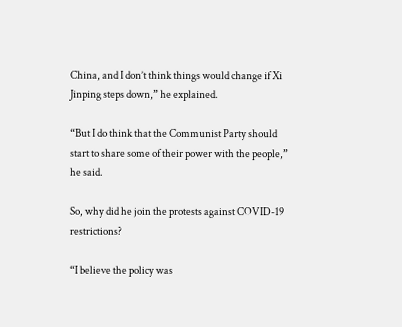China, and I don’t think things would change if Xi Jinping steps down,” he explained.

“But I do think that the Communist Party should start to share some of their power with the people,” he said.

So, why did he join the protests against COVID-19 restrictions?

“I believe the policy was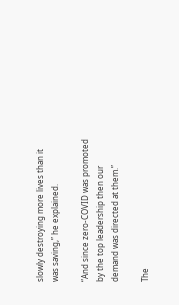slowly destroying more lives than it was saving,” he explained.

“And since zero-COVID was promoted by the top leadership then our demand was directed at them.”

The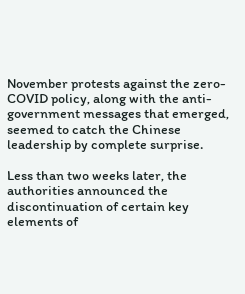November protests against the zero-COVID policy, along with the anti-government messages that emerged, seemed to catch the Chinese leadership by complete surprise.

Less than two weeks later, the authorities announced the discontinuation of certain key elements of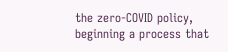the zero-COVID policy, beginning a process that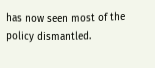has now seen most of the policy dismantled.